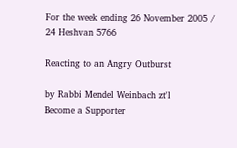For the week ending 26 November 2005 / 24 Heshvan 5766

Reacting to an Angry Outburst

by Rabbi Mendel Weinbach zt'l
Become a Supporter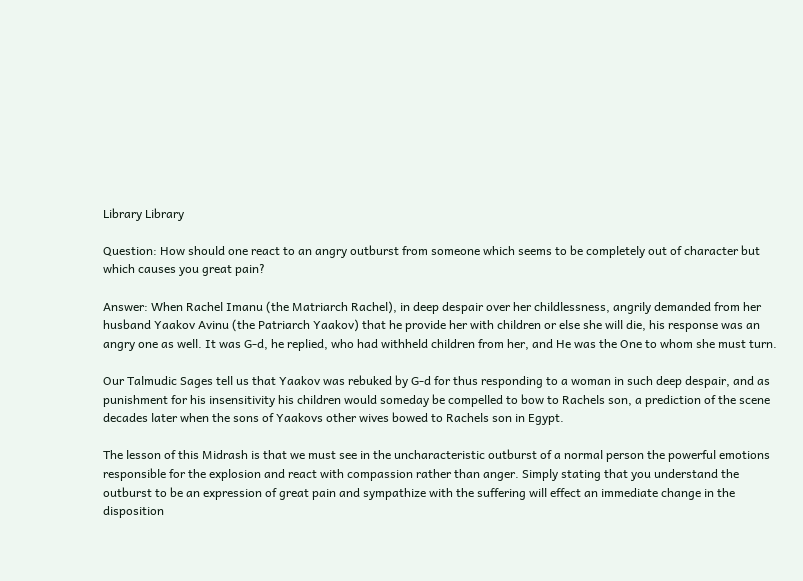Library Library

Question: How should one react to an angry outburst from someone which seems to be completely out of character but which causes you great pain?

Answer: When Rachel Imanu (the Matriarch Rachel), in deep despair over her childlessness, angrily demanded from her husband Yaakov Avinu (the Patriarch Yaakov) that he provide her with children or else she will die, his response was an angry one as well. It was G-d, he replied, who had withheld children from her, and He was the One to whom she must turn.

Our Talmudic Sages tell us that Yaakov was rebuked by G-d for thus responding to a woman in such deep despair, and as punishment for his insensitivity his children would someday be compelled to bow to Rachels son, a prediction of the scene decades later when the sons of Yaakovs other wives bowed to Rachels son in Egypt.

The lesson of this Midrash is that we must see in the uncharacteristic outburst of a normal person the powerful emotions responsible for the explosion and react with compassion rather than anger. Simply stating that you understand the outburst to be an expression of great pain and sympathize with the suffering will effect an immediate change in the disposition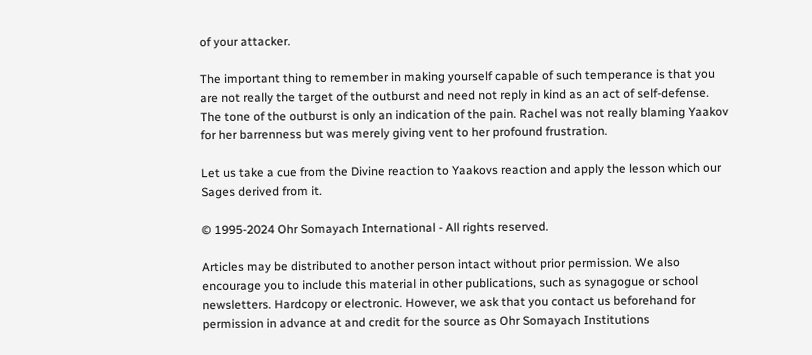of your attacker.

The important thing to remember in making yourself capable of such temperance is that you are not really the target of the outburst and need not reply in kind as an act of self-defense. The tone of the outburst is only an indication of the pain. Rachel was not really blaming Yaakov for her barrenness but was merely giving vent to her profound frustration.

Let us take a cue from the Divine reaction to Yaakovs reaction and apply the lesson which our Sages derived from it.

© 1995-2024 Ohr Somayach International - All rights reserved.

Articles may be distributed to another person intact without prior permission. We also encourage you to include this material in other publications, such as synagogue or school newsletters. Hardcopy or electronic. However, we ask that you contact us beforehand for permission in advance at and credit for the source as Ohr Somayach Institutions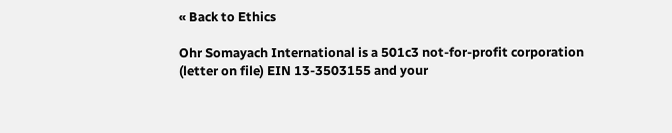« Back to Ethics

Ohr Somayach International is a 501c3 not-for-profit corporation (letter on file) EIN 13-3503155 and your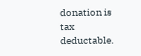donation is tax deductable.